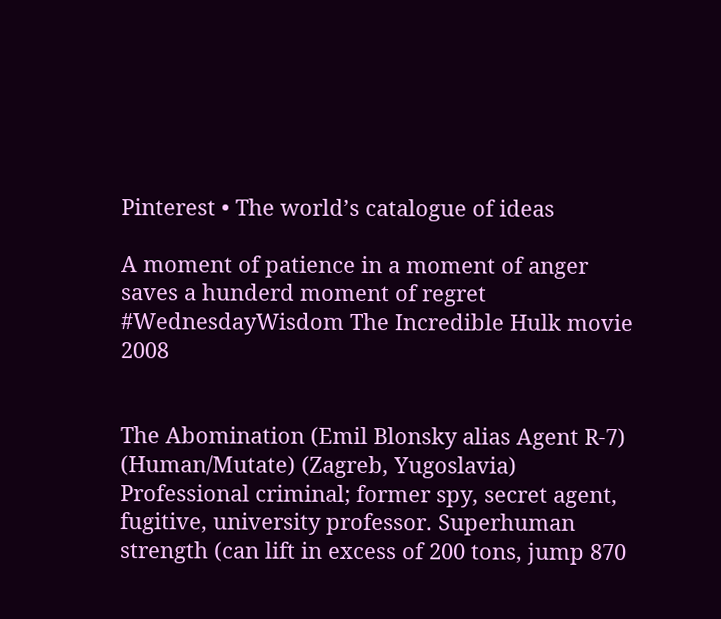Pinterest • The world’s catalogue of ideas

A moment of patience in a moment of anger saves a hunderd moment of regret #WednesdayWisdom The Incredible Hulk movie 2008


The Abomination (Emil Blonsky alias Agent R-7) (Human/Mutate) (Zagreb, Yugoslavia) Professional criminal; former spy, secret agent, fugitive, university professor. Superhuman strength (can lift in excess of 200 tons, jump 870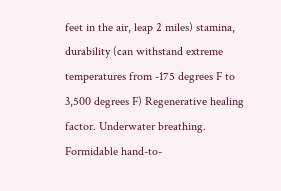feet in the air, leap 2 miles) stamina, durability (can withstand extreme temperatures from -175 degrees F to 3,500 degrees F) Regenerative healing factor. Underwater breathing. Formidable hand-to-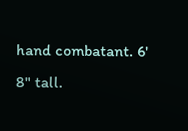hand combatant. 6' 8" tall.